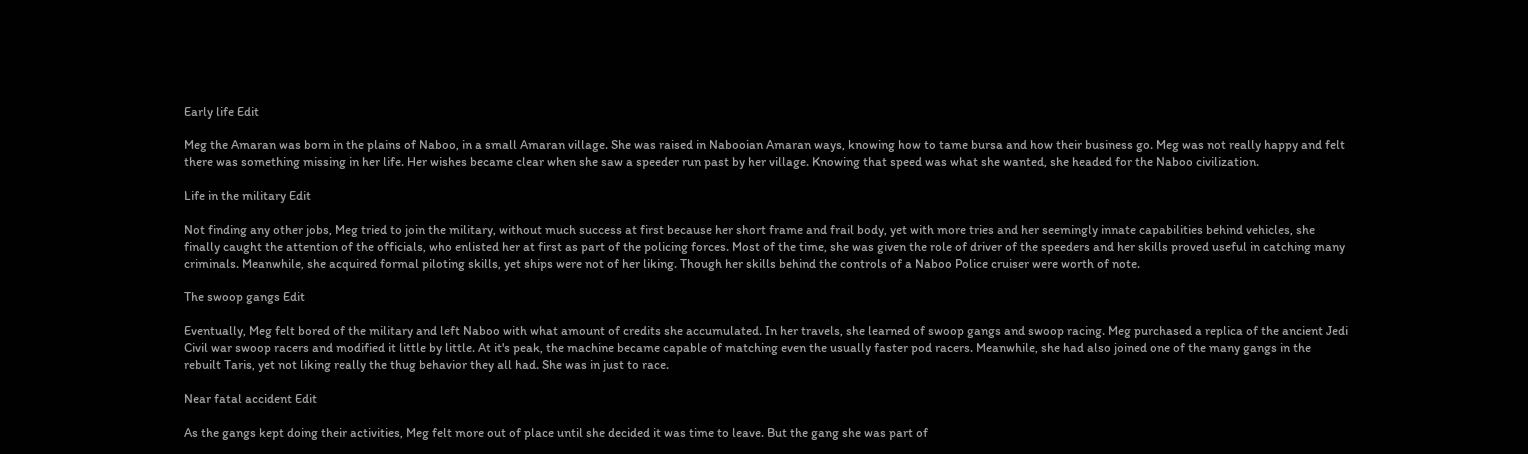Early life Edit

Meg the Amaran was born in the plains of Naboo, in a small Amaran village. She was raised in Nabooian Amaran ways, knowing how to tame bursa and how their business go. Meg was not really happy and felt there was something missing in her life. Her wishes became clear when she saw a speeder run past by her village. Knowing that speed was what she wanted, she headed for the Naboo civilization.

Life in the military Edit

Not finding any other jobs, Meg tried to join the military, without much success at first because her short frame and frail body, yet with more tries and her seemingly innate capabilities behind vehicles, she finally caught the attention of the officials, who enlisted her at first as part of the policing forces. Most of the time, she was given the role of driver of the speeders and her skills proved useful in catching many criminals. Meanwhile, she acquired formal piloting skills, yet ships were not of her liking. Though her skills behind the controls of a Naboo Police cruiser were worth of note.

The swoop gangs Edit

Eventually, Meg felt bored of the military and left Naboo with what amount of credits she accumulated. In her travels, she learned of swoop gangs and swoop racing. Meg purchased a replica of the ancient Jedi Civil war swoop racers and modified it little by little. At it's peak, the machine became capable of matching even the usually faster pod racers. Meanwhile, she had also joined one of the many gangs in the rebuilt Taris, yet not liking really the thug behavior they all had. She was in just to race.

Near fatal accident Edit

As the gangs kept doing their activities, Meg felt more out of place until she decided it was time to leave. But the gang she was part of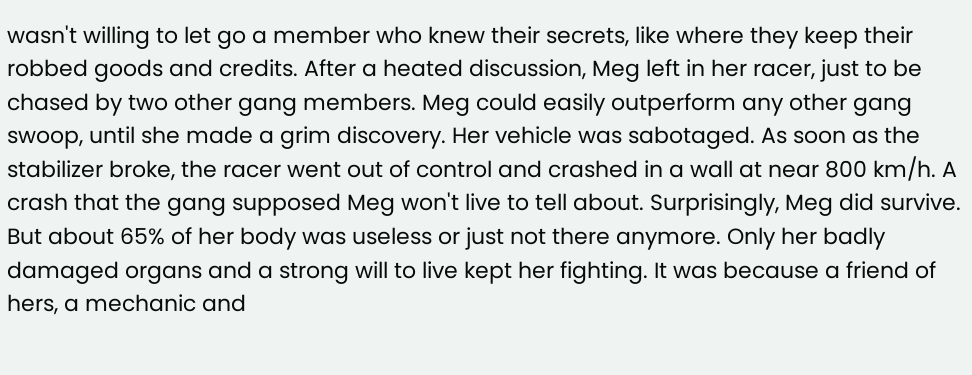wasn't willing to let go a member who knew their secrets, like where they keep their robbed goods and credits. After a heated discussion, Meg left in her racer, just to be chased by two other gang members. Meg could easily outperform any other gang swoop, until she made a grim discovery. Her vehicle was sabotaged. As soon as the stabilizer broke, the racer went out of control and crashed in a wall at near 800 km/h. A crash that the gang supposed Meg won't live to tell about. Surprisingly, Meg did survive. But about 65% of her body was useless or just not there anymore. Only her badly damaged organs and a strong will to live kept her fighting. It was because a friend of hers, a mechanic and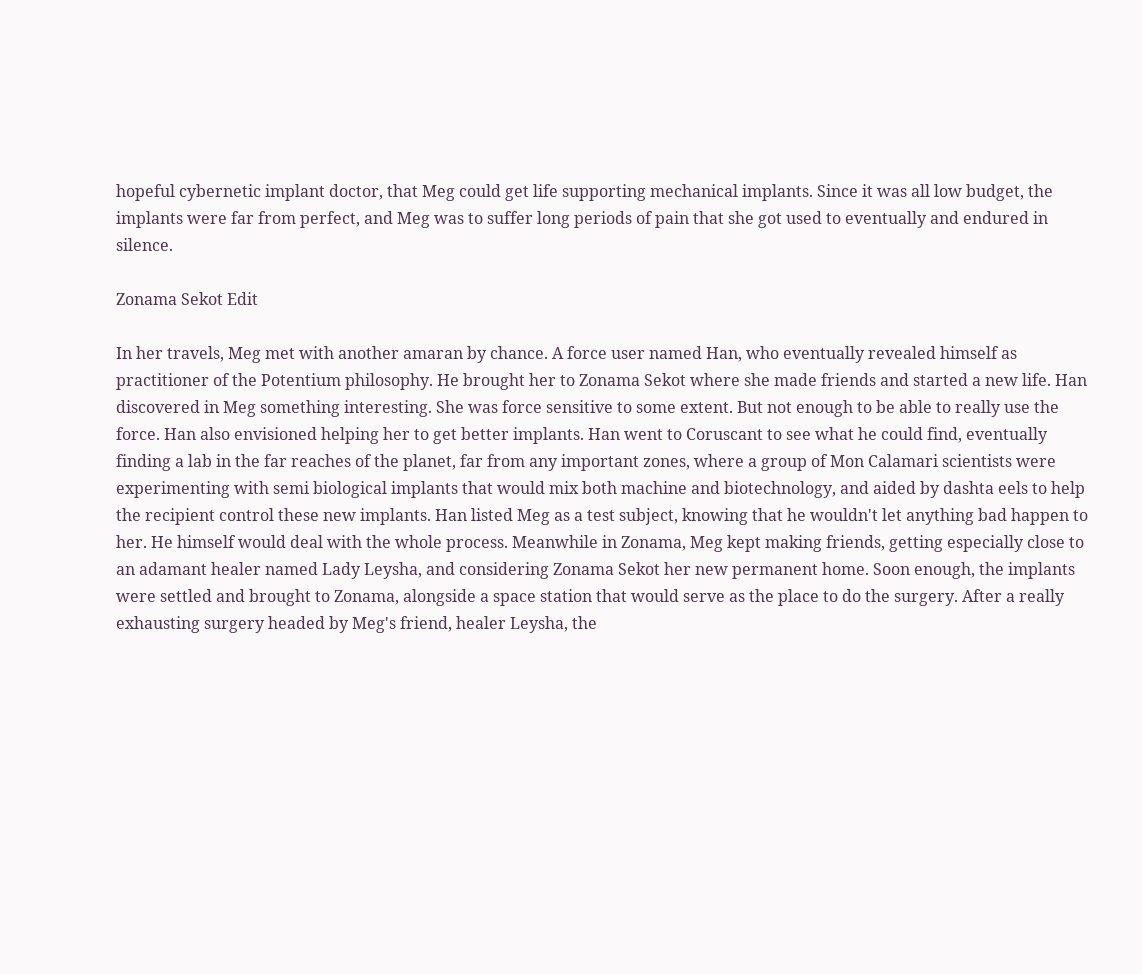hopeful cybernetic implant doctor, that Meg could get life supporting mechanical implants. Since it was all low budget, the implants were far from perfect, and Meg was to suffer long periods of pain that she got used to eventually and endured in silence.

Zonama Sekot Edit

In her travels, Meg met with another amaran by chance. A force user named Han, who eventually revealed himself as practitioner of the Potentium philosophy. He brought her to Zonama Sekot where she made friends and started a new life. Han discovered in Meg something interesting. She was force sensitive to some extent. But not enough to be able to really use the force. Han also envisioned helping her to get better implants. Han went to Coruscant to see what he could find, eventually finding a lab in the far reaches of the planet, far from any important zones, where a group of Mon Calamari scientists were experimenting with semi biological implants that would mix both machine and biotechnology, and aided by dashta eels to help the recipient control these new implants. Han listed Meg as a test subject, knowing that he wouldn't let anything bad happen to her. He himself would deal with the whole process. Meanwhile in Zonama, Meg kept making friends, getting especially close to an adamant healer named Lady Leysha, and considering Zonama Sekot her new permanent home. Soon enough, the implants were settled and brought to Zonama, alongside a space station that would serve as the place to do the surgery. After a really exhausting surgery headed by Meg's friend, healer Leysha, the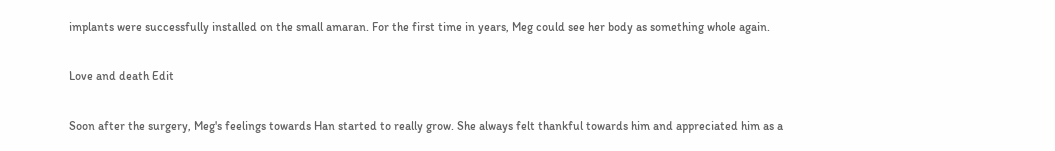implants were successfully installed on the small amaran. For the first time in years, Meg could see her body as something whole again.

Love and death Edit

Soon after the surgery, Meg's feelings towards Han started to really grow. She always felt thankful towards him and appreciated him as a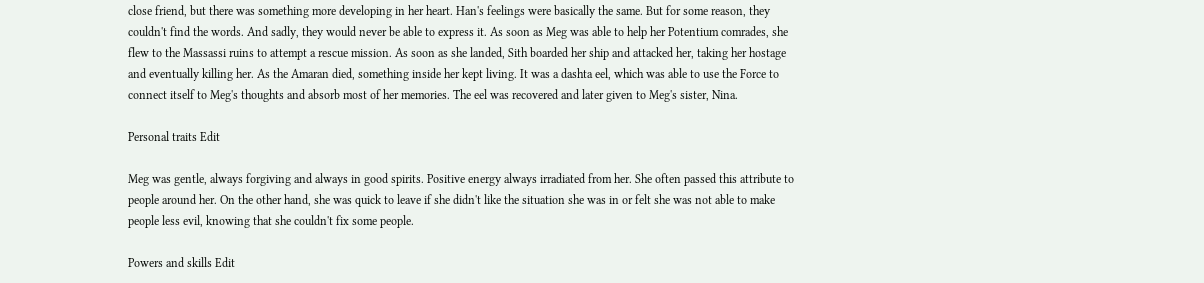close friend, but there was something more developing in her heart. Han's feelings were basically the same. But for some reason, they couldn't find the words. And sadly, they would never be able to express it. As soon as Meg was able to help her Potentium comrades, she flew to the Massassi ruins to attempt a rescue mission. As soon as she landed, Sith boarded her ship and attacked her, taking her hostage and eventually killing her. As the Amaran died, something inside her kept living. It was a dashta eel, which was able to use the Force to connect itself to Meg's thoughts and absorb most of her memories. The eel was recovered and later given to Meg's sister, Nina.

Personal traits Edit

Meg was gentle, always forgiving and always in good spirits. Positive energy always irradiated from her. She often passed this attribute to people around her. On the other hand, she was quick to leave if she didn't like the situation she was in or felt she was not able to make people less evil, knowing that she couldn't fix some people.

Powers and skills Edit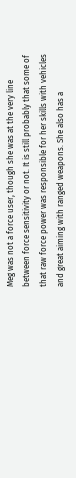Meg was not a force user, though she was at the very line between force sensitivity or not. It is still probably that some of that raw force power was responsible for her skills with vehicles and great aiming with ranged weapons. She also has a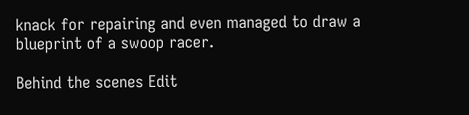knack for repairing and even managed to draw a blueprint of a swoop racer.

Behind the scenes Edit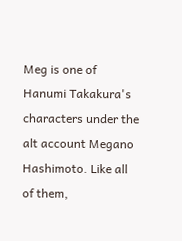Meg is one of Hanumi Takakura's characters under the alt account Megano Hashimoto. Like all of them,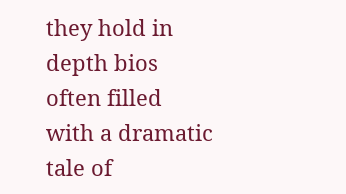they hold in depth bios often filled with a dramatic tale of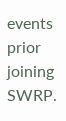events prior joining SWRP.